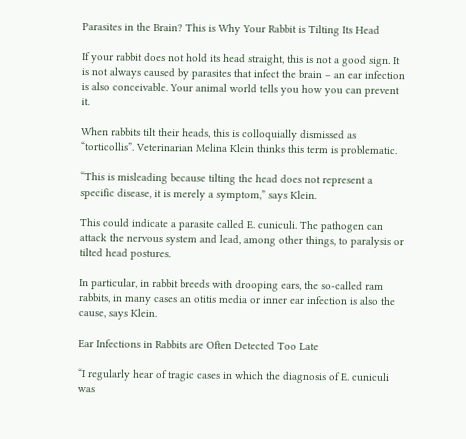Parasites in the Brain? This is Why Your Rabbit is Tilting Its Head

If your rabbit does not hold its head straight, this is not a good sign. It is not always caused by parasites that infect the brain – an ear infection is also conceivable. Your animal world tells you how you can prevent it.

When rabbits tilt their heads, this is colloquially dismissed as “torticollis”. Veterinarian Melina Klein thinks this term is problematic.

“This is misleading because tilting the head does not represent a specific disease, it is merely a symptom,” says Klein.

This could indicate a parasite called E. cuniculi. The pathogen can attack the nervous system and lead, among other things, to paralysis or tilted head postures.

In particular, in rabbit breeds with drooping ears, the so-called ram rabbits, in many cases an otitis media or inner ear infection is also the cause, says Klein.

Ear Infections in Rabbits are Often Detected Too Late

“I regularly hear of tragic cases in which the diagnosis of E. cuniculi was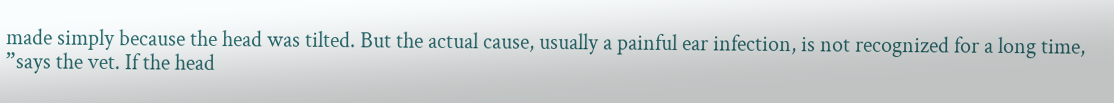made simply because the head was tilted. But the actual cause, usually a painful ear infection, is not recognized for a long time, ”says the vet. If the head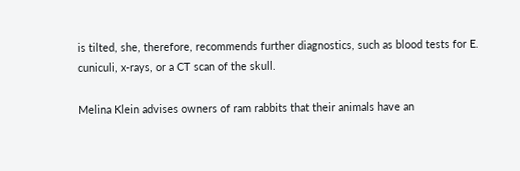is tilted, she, therefore, recommends further diagnostics, such as blood tests for E. cuniculi, x-rays, or a CT scan of the skull.

Melina Klein advises owners of ram rabbits that their animals have an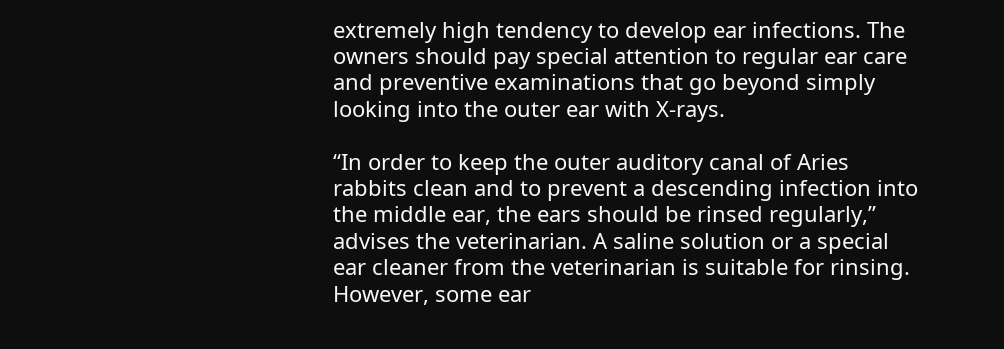extremely high tendency to develop ear infections. The owners should pay special attention to regular ear care and preventive examinations that go beyond simply looking into the outer ear with X-rays.

“In order to keep the outer auditory canal of Aries rabbits clean and to prevent a descending infection into the middle ear, the ears should be rinsed regularly,” advises the veterinarian. A saline solution or a special ear cleaner from the veterinarian is suitable for rinsing. However, some ear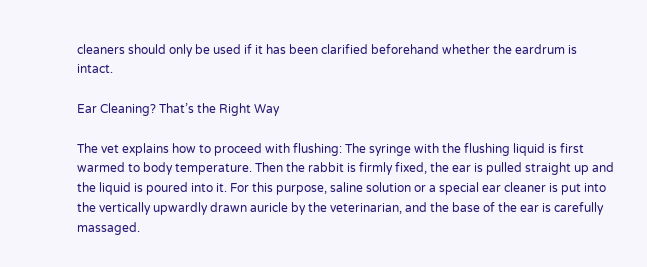cleaners should only be used if it has been clarified beforehand whether the eardrum is intact.

Ear Cleaning? That’s the Right Way

The vet explains how to proceed with flushing: The syringe with the flushing liquid is first warmed to body temperature. Then the rabbit is firmly fixed, the ear is pulled straight up and the liquid is poured into it. For this purpose, saline solution or a special ear cleaner is put into the vertically upwardly drawn auricle by the veterinarian, and the base of the ear is carefully massaged.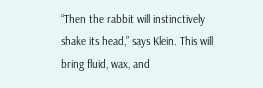“Then the rabbit will instinctively shake its head,” says Klein. This will bring fluid, wax, and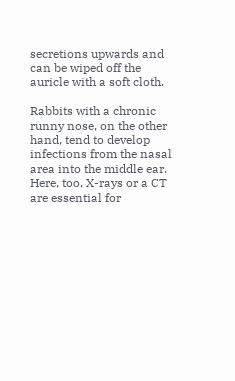secretions upwards and can be wiped off the auricle with a soft cloth.

Rabbits with a chronic runny nose, on the other hand, tend to develop infections from the nasal area into the middle ear. Here, too, X-rays or a CT are essential for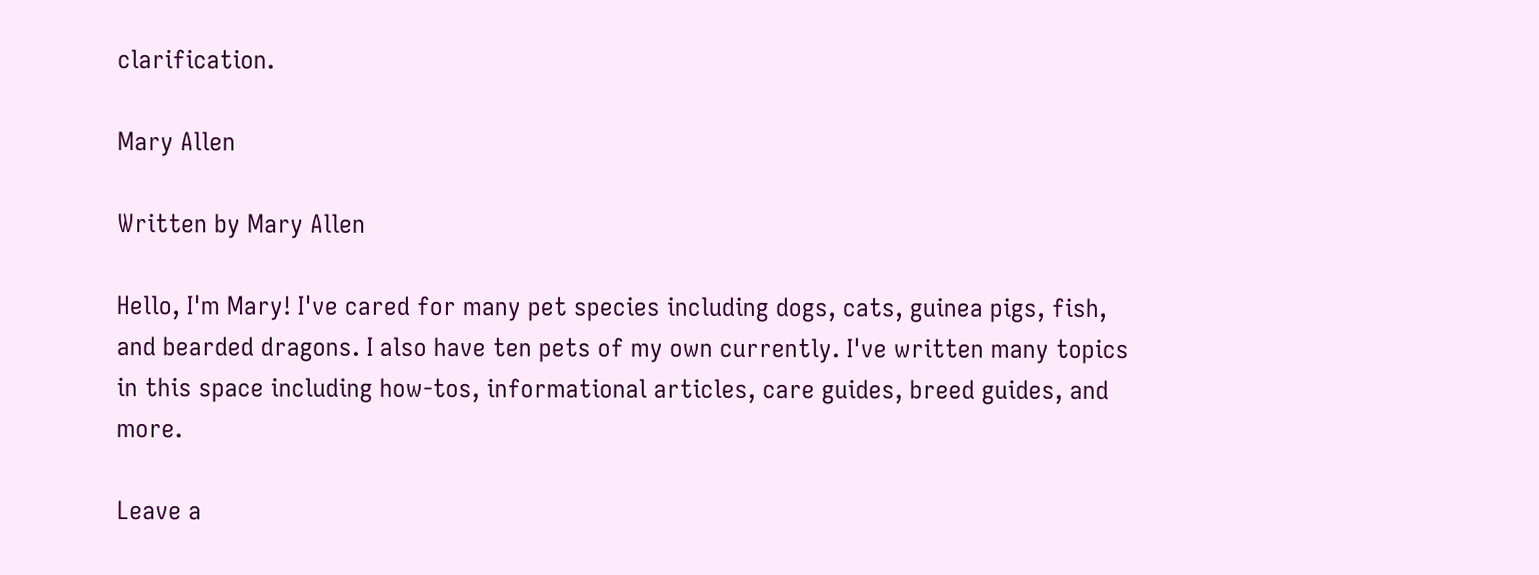clarification.

Mary Allen

Written by Mary Allen

Hello, I'm Mary! I've cared for many pet species including dogs, cats, guinea pigs, fish, and bearded dragons. I also have ten pets of my own currently. I've written many topics in this space including how-tos, informational articles, care guides, breed guides, and more.

Leave a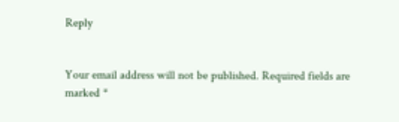Reply


Your email address will not be published. Required fields are marked *